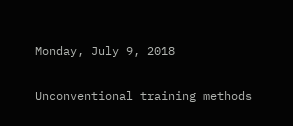Monday, July 9, 2018

Unconventional training methods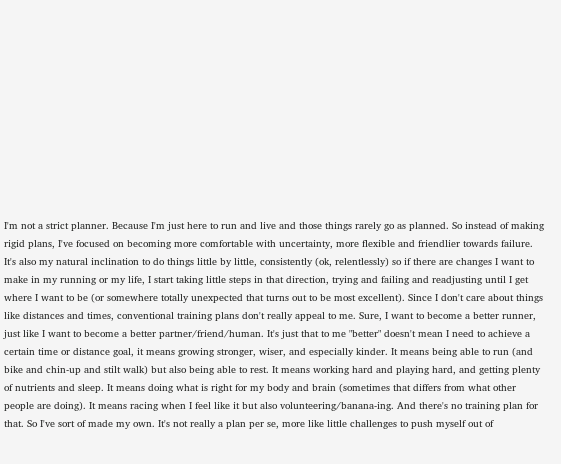I'm not a strict planner. Because I'm just here to run and live and those things rarely go as planned. So instead of making rigid plans, I've focused on becoming more comfortable with uncertainty, more flexible and friendlier towards failure. It's also my natural inclination to do things little by little, consistently (ok, relentlessly) so if there are changes I want to make in my running or my life, I start taking little steps in that direction, trying and failing and readjusting until I get where I want to be (or somewhere totally unexpected that turns out to be most excellent). Since I don't care about things like distances and times, conventional training plans don't really appeal to me. Sure, I want to become a better runner, just like I want to become a better partner/friend/human. It's just that to me "better" doesn't mean I need to achieve a certain time or distance goal, it means growing stronger, wiser, and especially kinder. It means being able to run (and bike and chin-up and stilt walk) but also being able to rest. It means working hard and playing hard, and getting plenty of nutrients and sleep. It means doing what is right for my body and brain (sometimes that differs from what other people are doing). It means racing when I feel like it but also volunteering/banana-ing. And there's no training plan for that. So I've sort of made my own. It's not really a plan per se, more like little challenges to push myself out of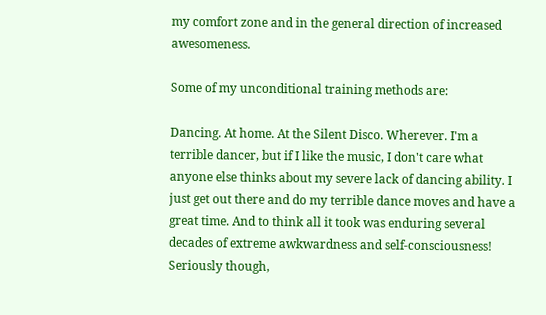my comfort zone and in the general direction of increased awesomeness.

Some of my unconditional training methods are:

Dancing. At home. At the Silent Disco. Wherever. I'm a terrible dancer, but if I like the music, I don't care what anyone else thinks about my severe lack of dancing ability. I just get out there and do my terrible dance moves and have a great time. And to think all it took was enduring several decades of extreme awkwardness and self-consciousness! Seriously though,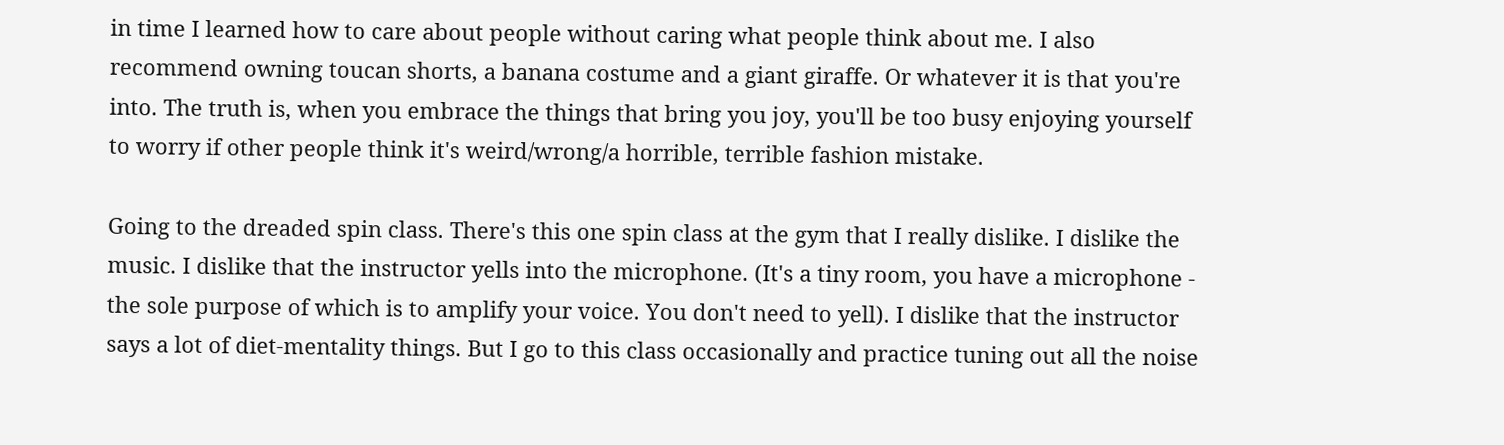in time I learned how to care about people without caring what people think about me. I also recommend owning toucan shorts, a banana costume and a giant giraffe. Or whatever it is that you're into. The truth is, when you embrace the things that bring you joy, you'll be too busy enjoying yourself to worry if other people think it's weird/wrong/a horrible, terrible fashion mistake.

Going to the dreaded spin class. There's this one spin class at the gym that I really dislike. I dislike the music. I dislike that the instructor yells into the microphone. (It's a tiny room, you have a microphone - the sole purpose of which is to amplify your voice. You don't need to yell). I dislike that the instructor says a lot of diet-mentality things. But I go to this class occasionally and practice tuning out all the noise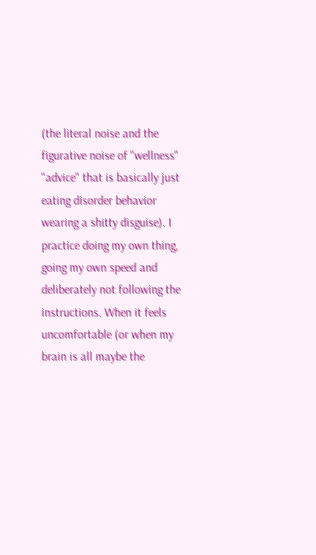(the literal noise and the figurative noise of "wellness" "advice" that is basically just eating disorder behavior wearing a shitty disguise). I practice doing my own thing, going my own speed and deliberately not following the instructions. When it feels uncomfortable (or when my brain is all maybe the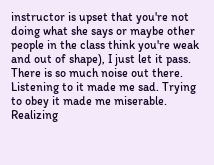instructor is upset that you're not doing what she says or maybe other people in the class think you're weak and out of shape), I just let it pass. There is so much noise out there. Listening to it made me sad. Trying to obey it made me miserable. Realizing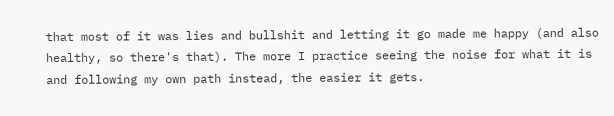that most of it was lies and bullshit and letting it go made me happy (and also healthy, so there's that). The more I practice seeing the noise for what it is and following my own path instead, the easier it gets.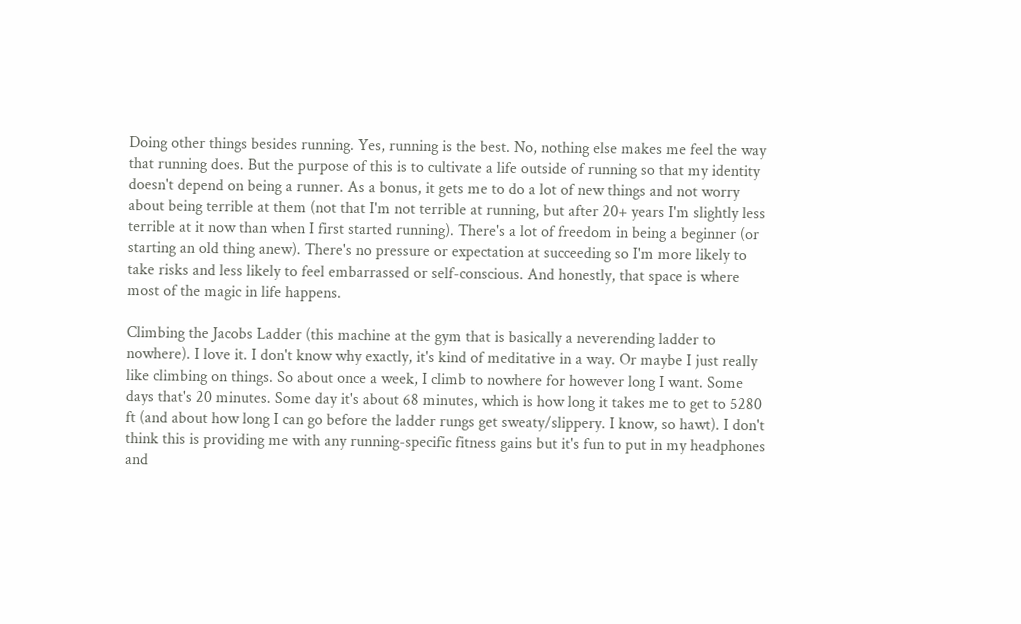Doing other things besides running. Yes, running is the best. No, nothing else makes me feel the way that running does. But the purpose of this is to cultivate a life outside of running so that my identity doesn't depend on being a runner. As a bonus, it gets me to do a lot of new things and not worry about being terrible at them (not that I'm not terrible at running, but after 20+ years I'm slightly less terrible at it now than when I first started running). There's a lot of freedom in being a beginner (or starting an old thing anew). There's no pressure or expectation at succeeding so I'm more likely to take risks and less likely to feel embarrassed or self-conscious. And honestly, that space is where most of the magic in life happens.

Climbing the Jacobs Ladder (this machine at the gym that is basically a neverending ladder to nowhere). I love it. I don't know why exactly, it's kind of meditative in a way. Or maybe I just really like climbing on things. So about once a week, I climb to nowhere for however long I want. Some days that's 20 minutes. Some day it's about 68 minutes, which is how long it takes me to get to 5280 ft (and about how long I can go before the ladder rungs get sweaty/slippery. I know, so hawt). I don't think this is providing me with any running-specific fitness gains but it's fun to put in my headphones and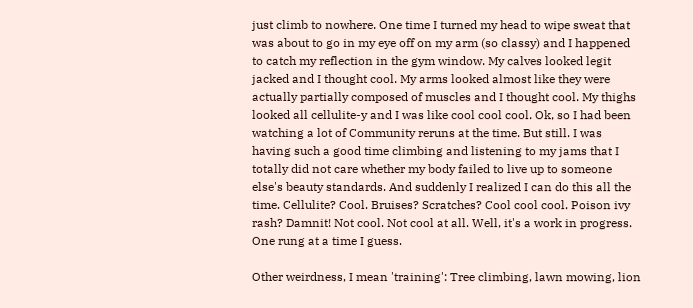just climb to nowhere. One time I turned my head to wipe sweat that was about to go in my eye off on my arm (so classy) and I happened to catch my reflection in the gym window. My calves looked legit jacked and I thought cool. My arms looked almost like they were actually partially composed of muscles and I thought cool. My thighs looked all cellulite-y and I was like cool cool cool. Ok, so I had been watching a lot of Community reruns at the time. But still. I was having such a good time climbing and listening to my jams that I totally did not care whether my body failed to live up to someone else's beauty standards. And suddenly I realized I can do this all the time. Cellulite? Cool. Bruises? Scratches? Cool cool cool. Poison ivy rash? Damnit! Not cool. Not cool at all. Well, it's a work in progress. One rung at a time I guess.

Other weirdness, I mean 'training': Tree climbing, lawn mowing, lion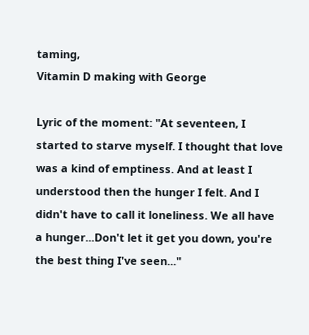taming,
Vitamin D making with George

Lyric of the moment: "At seventeen, I started to starve myself. I thought that love was a kind of emptiness. And at least I understood then the hunger I felt. And I didn't have to call it loneliness. We all have a hunger...Don't let it get you down, you're the best thing I've seen..."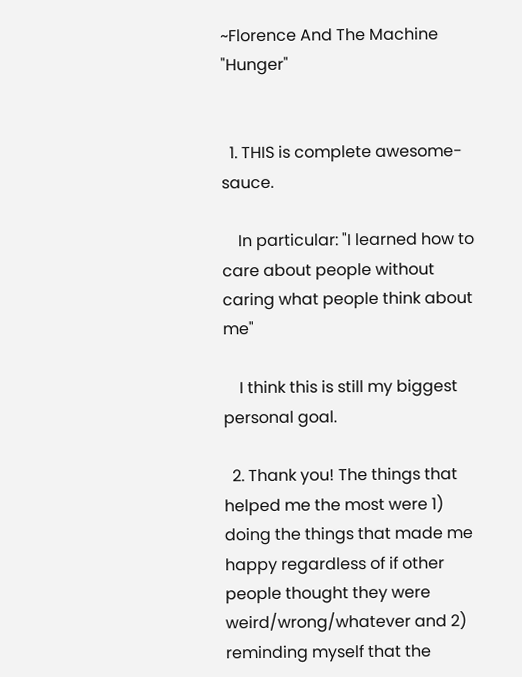~Florence And The Machine "Hunger"


  1. THIS is complete awesome-sauce.

    In particular: "I learned how to care about people without caring what people think about me"

    I think this is still my biggest personal goal.

  2. Thank you! The things that helped me the most were 1) doing the things that made me happy regardless of if other people thought they were weird/wrong/whatever and 2) reminding myself that the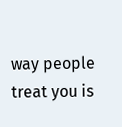way people treat you is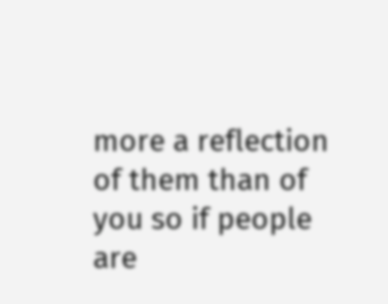more a reflection of them than of you so if people are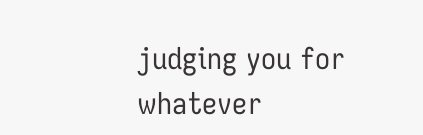judging you for whatever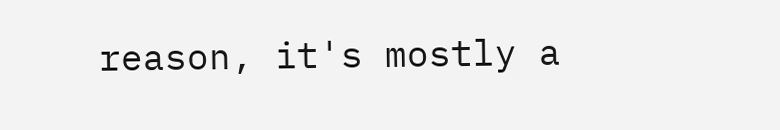reason, it's mostly a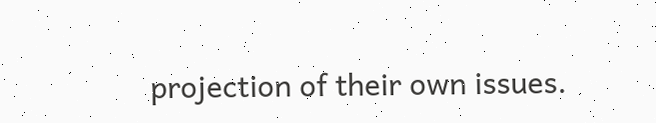projection of their own issues.